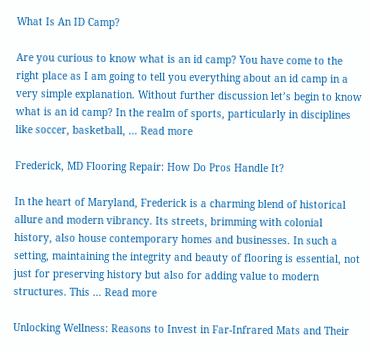What Is An ID Camp?

Are you curious to know what is an id camp? You have come to the right place as I am going to tell you everything about an id camp in a very simple explanation. Without further discussion let’s begin to know what is an id camp? In the realm of sports, particularly in disciplines like soccer, basketball, … Read more

Frederick, MD Flooring Repair: How Do Pros Handle It?

In the heart of Maryland, Frederick is a charming blend of historical allure and modern vibrancy. Its streets, brimming with colonial history, also house contemporary homes and businesses. In such a setting, maintaining the integrity and beauty of flooring is essential, not just for preserving history but also for adding value to modern structures. This … Read more

Unlocking Wellness: Reasons to Invest in Far-Infrared Mats and Their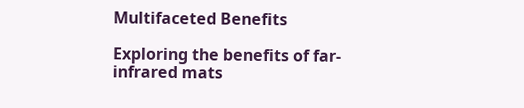Multifaceted Benefits

Exploring the benefits of far-infrared mats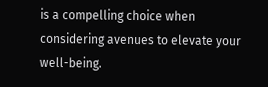is a compelling choice when considering avenues to elevate your well-being.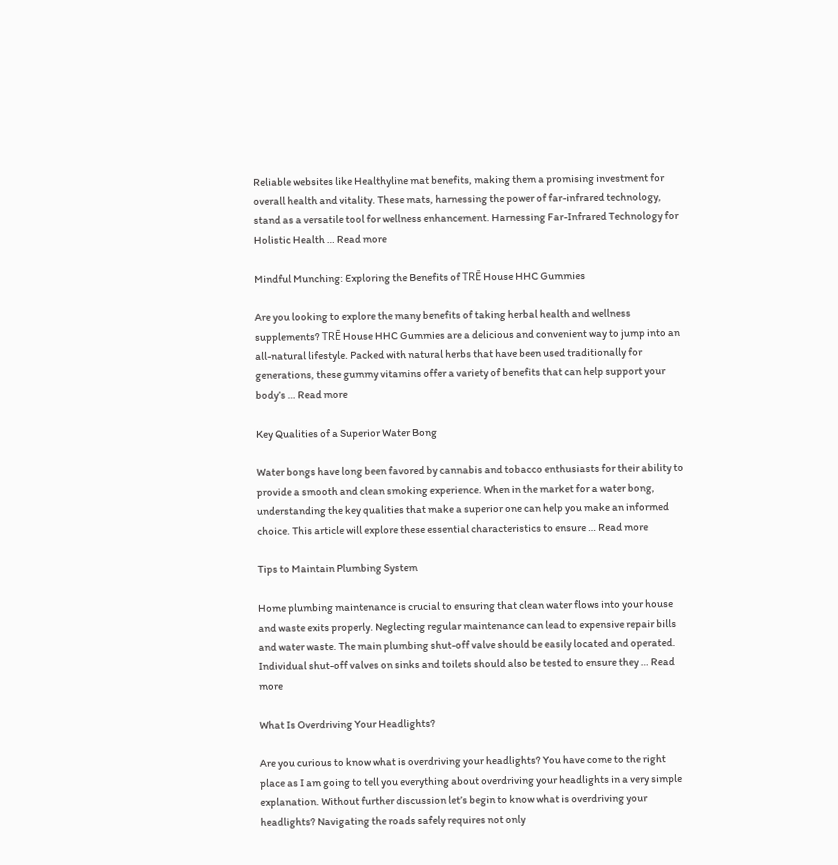Reliable websites like Healthyline mat benefits, making them a promising investment for overall health and vitality. These mats, harnessing the power of far-infrared technology, stand as a versatile tool for wellness enhancement. Harnessing Far-Infrared Technology for Holistic Health … Read more

Mindful Munching: Exploring the Benefits of TRĒ House HHC Gummies

Are you looking to explore the many benefits of taking herbal health and wellness supplements? TRĒ House HHC Gummies are a delicious and convenient way to jump into an all-natural lifestyle. Packed with natural herbs that have been used traditionally for generations, these gummy vitamins offer a variety of benefits that can help support your body’s … Read more

Key Qualities of a Superior Water Bong

Water bongs have long been favored by cannabis and tobacco enthusiasts for their ability to provide a smooth and clean smoking experience. When in the market for a water bong, understanding the key qualities that make a superior one can help you make an informed choice. This article will explore these essential characteristics to ensure … Read more

Tips to Maintain Plumbing System

Home plumbing maintenance is crucial to ensuring that clean water flows into your house and waste exits properly. Neglecting regular maintenance can lead to expensive repair bills and water waste. The main plumbing shut-off valve should be easily located and operated. Individual shut-off valves on sinks and toilets should also be tested to ensure they … Read more

What Is Overdriving Your Headlights?

Are you curious to know what is overdriving your headlights? You have come to the right place as I am going to tell you everything about overdriving your headlights in a very simple explanation. Without further discussion let’s begin to know what is overdriving your headlights? Navigating the roads safely requires not only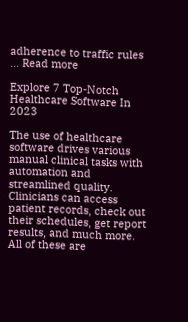adherence to traffic rules … Read more

Explore 7 Top-Notch Healthcare Software In 2023

The use of healthcare software drives various manual clinical tasks with automation and streamlined quality. Clinicians can access patient records, check out their schedules, get report results, and much more. All of these are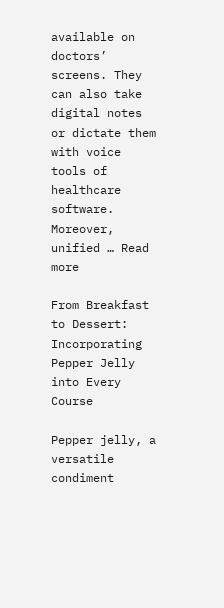available on doctors’ screens. They can also take digital notes or dictate them with voice tools of healthcare software. Moreover, unified … Read more

From Breakfast to Dessert: Incorporating Pepper Jelly into Every Course

Pepper jelly, a versatile condiment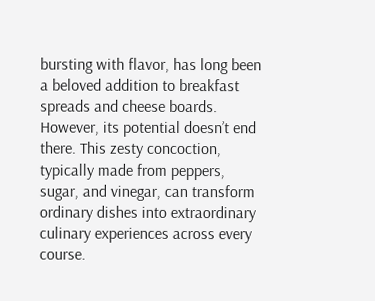bursting with flavor, has long been a beloved addition to breakfast spreads and cheese boards. However, its potential doesn’t end there. This zesty concoction, typically made from peppers, sugar, and vinegar, can transform ordinary dishes into extraordinary culinary experiences across every course.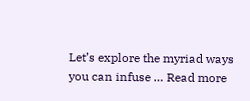Let’s explore the myriad ways you can infuse … Read more